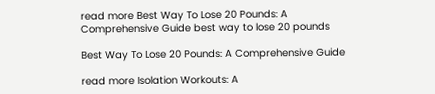read more Best Way To Lose 20 Pounds: A Comprehensive Guide best way to lose 20 pounds

Best Way To Lose 20 Pounds: A Comprehensive Guide

read more Isolation Workouts: A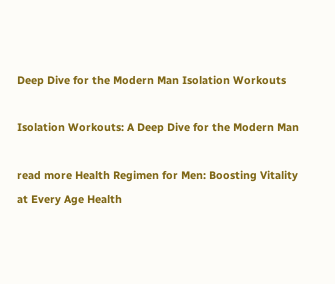Deep Dive for the Modern Man Isolation Workouts

Isolation Workouts: A Deep Dive for the Modern Man

read more Health Regimen for Men: Boosting Vitality at Every Age Health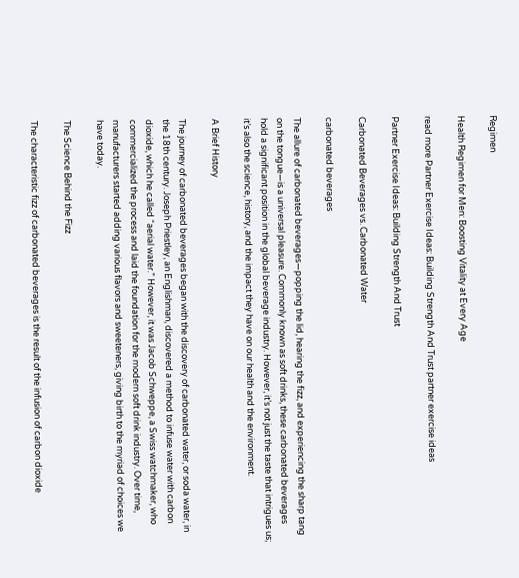Regimen

Health Regimen for Men: Boosting Vitality at Every Age

read more Partner Exercise Ideas: Building Strength And Trust partner exercise ideas

Partner Exercise Ideas: Building Strength And Trust

Carbonated Beverages vs. Carbonated Water

carbonated beverages

The allure of carbonated beverages—popping the lid, hearing the fizz, and experiencing the sharp tang on the tongue—is a universal pleasure. Commonly known as soft drinks, these carbonated beverages hold a significant position in the global beverage industry. However, it’s not just the taste that intrigues us; it’s also the science, history, and the impact they have on our health and the environment.

A Brief History

The journey of carbonated beverages began with the discovery of carbonated water, or soda water, in the 18th century. Joseph Priestley, an Englishman, discovered a method to infuse water with carbon dioxide, which he called “aerial water.” However, it was Jacob Schweppe, a Swiss watchmaker, who commercialized the process and laid the foundation for the modern soft drink industry. Over time, manufacturers started adding various flavors and sweeteners, giving birth to the myriad of choices we have today.

The Science Behind the Fizz

The characteristic fizz of carbonated beverages is the result of the infusion of carbon dioxide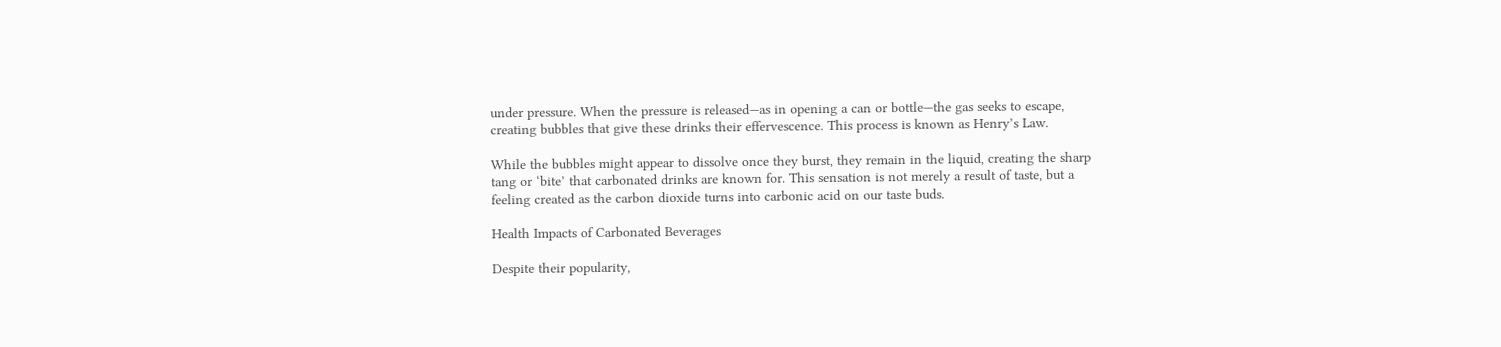under pressure. When the pressure is released—as in opening a can or bottle—the gas seeks to escape, creating bubbles that give these drinks their effervescence. This process is known as Henry’s Law.

While the bubbles might appear to dissolve once they burst, they remain in the liquid, creating the sharp tang or ‘bite’ that carbonated drinks are known for. This sensation is not merely a result of taste, but a feeling created as the carbon dioxide turns into carbonic acid on our taste buds.

Health Impacts of Carbonated Beverages

Despite their popularity,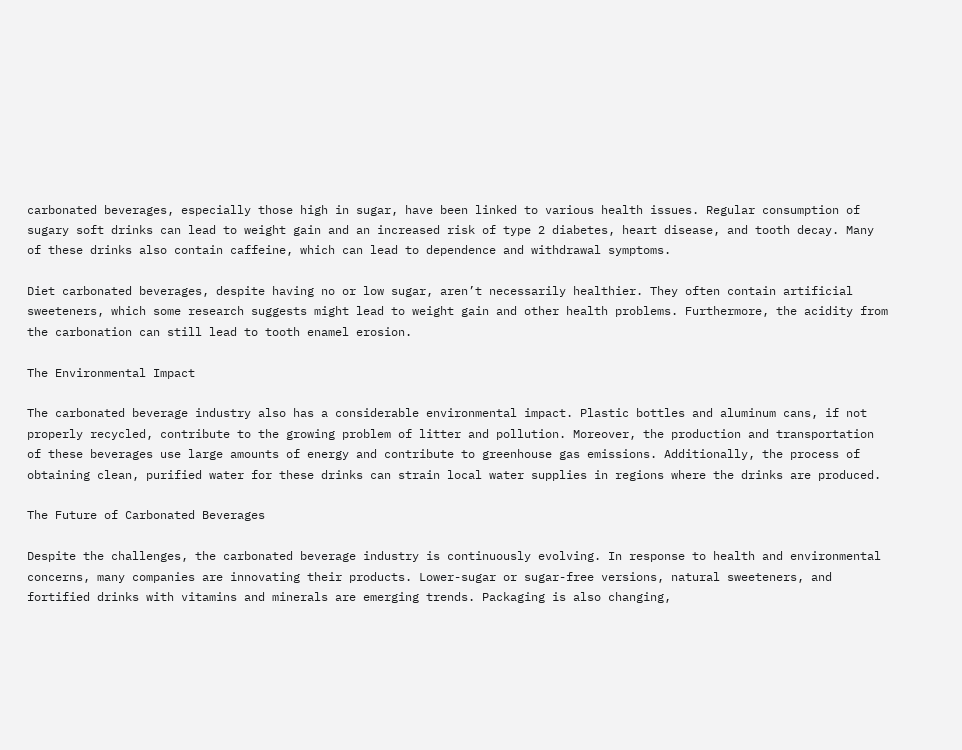carbonated beverages, especially those high in sugar, have been linked to various health issues. Regular consumption of sugary soft drinks can lead to weight gain and an increased risk of type 2 diabetes, heart disease, and tooth decay. Many of these drinks also contain caffeine, which can lead to dependence and withdrawal symptoms.

Diet carbonated beverages, despite having no or low sugar, aren’t necessarily healthier. They often contain artificial sweeteners, which some research suggests might lead to weight gain and other health problems. Furthermore, the acidity from the carbonation can still lead to tooth enamel erosion.

The Environmental Impact

The carbonated beverage industry also has a considerable environmental impact. Plastic bottles and aluminum cans, if not properly recycled, contribute to the growing problem of litter and pollution. Moreover, the production and transportation of these beverages use large amounts of energy and contribute to greenhouse gas emissions. Additionally, the process of obtaining clean, purified water for these drinks can strain local water supplies in regions where the drinks are produced.

The Future of Carbonated Beverages

Despite the challenges, the carbonated beverage industry is continuously evolving. In response to health and environmental concerns, many companies are innovating their products. Lower-sugar or sugar-free versions, natural sweeteners, and fortified drinks with vitamins and minerals are emerging trends. Packaging is also changing,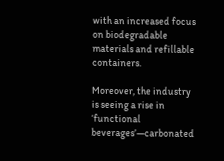with an increased focus on biodegradable materials and refillable containers.

Moreover, the industry is seeing a rise in ‘functional beverages’—carbonated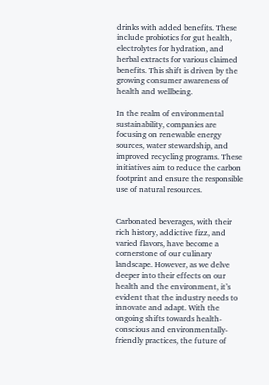drinks with added benefits. These include probiotics for gut health, electrolytes for hydration, and herbal extracts for various claimed benefits. This shift is driven by the growing consumer awareness of health and wellbeing.

In the realm of environmental sustainability, companies are focusing on renewable energy sources, water stewardship, and improved recycling programs. These initiatives aim to reduce the carbon footprint and ensure the responsible use of natural resources.


Carbonated beverages, with their rich history, addictive fizz, and varied flavors, have become a cornerstone of our culinary landscape. However, as we delve deeper into their effects on our health and the environment, it’s evident that the industry needs to innovate and adapt. With the ongoing shifts towards health-conscious and environmentally-friendly practices, the future of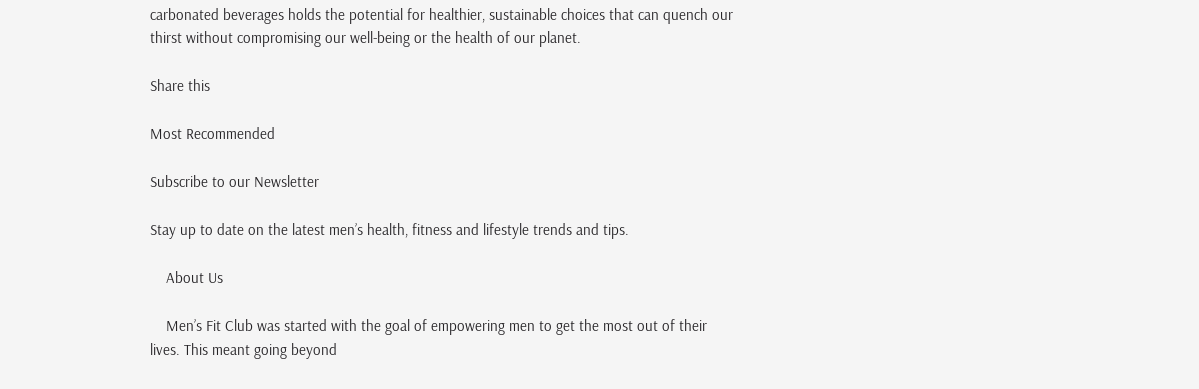carbonated beverages holds the potential for healthier, sustainable choices that can quench our thirst without compromising our well-being or the health of our planet.

Share this

Most Recommended

Subscribe to our Newsletter

Stay up to date on the latest men’s health, fitness and lifestyle trends and tips.

    About Us

    Men’s Fit Club was started with the goal of empowering men to get the most out of their lives. This meant going beyond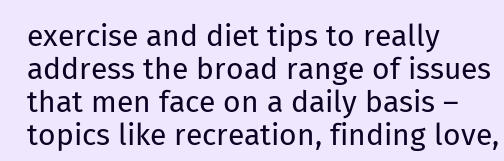exercise and diet tips to really address the broad range of issues that men face on a daily basis – topics like recreation, finding love,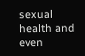sexual health and even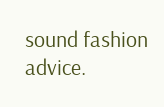sound fashion advice.